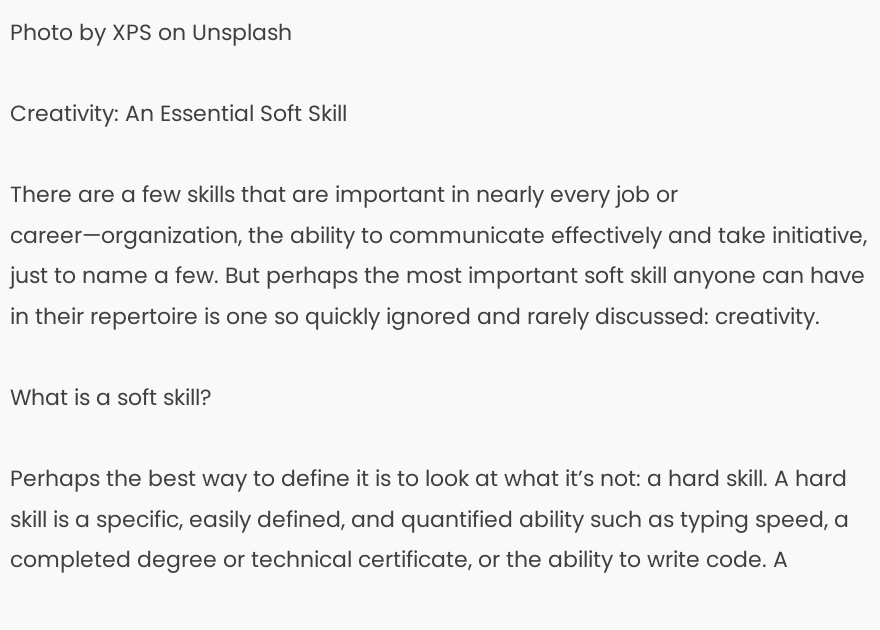Photo by XPS on Unsplash

Creativity: An Essential Soft Skill

There are a few skills that are important in nearly every job or career—organization, the ability to communicate effectively and take initiative, just to name a few. But perhaps the most important soft skill anyone can have in their repertoire is one so quickly ignored and rarely discussed: creativity.

What is a soft skill?

Perhaps the best way to define it is to look at what it’s not: a hard skill. A hard skill is a specific, easily defined, and quantified ability such as typing speed, a completed degree or technical certificate, or the ability to write code. A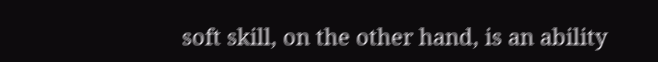soft skill, on the other hand, is an ability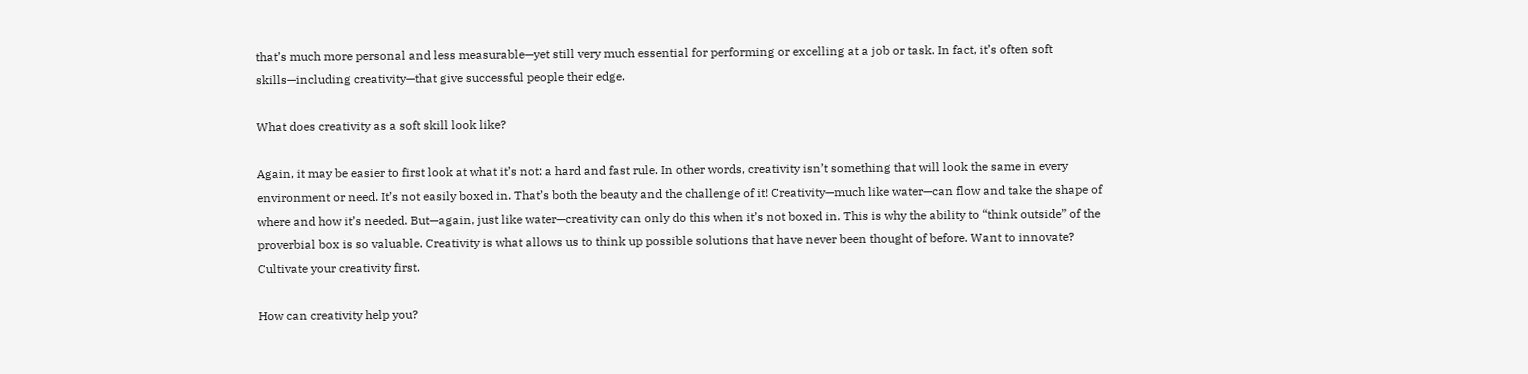that’s much more personal and less measurable—yet still very much essential for performing or excelling at a job or task. In fact, it’s often soft skills—including creativity—that give successful people their edge.

What does creativity as a soft skill look like?

Again, it may be easier to first look at what it’s not: a hard and fast rule. In other words, creativity isn’t something that will look the same in every environment or need. It’s not easily boxed in. That’s both the beauty and the challenge of it! Creativity—much like water—can flow and take the shape of where and how it’s needed. But—again, just like water—creativity can only do this when it’s not boxed in. This is why the ability to “think outside” of the proverbial box is so valuable. Creativity is what allows us to think up possible solutions that have never been thought of before. Want to innovate? Cultivate your creativity first.

How can creativity help you?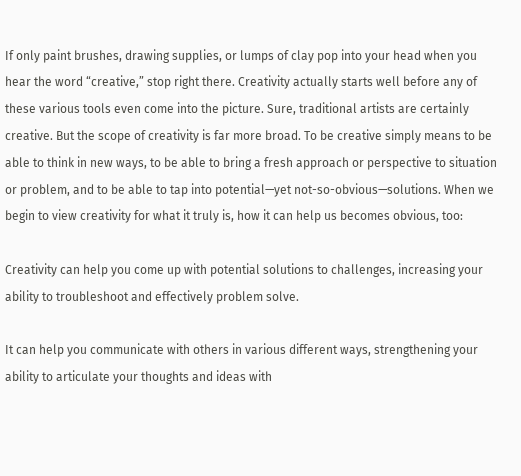If only paint brushes, drawing supplies, or lumps of clay pop into your head when you hear the word “creative,” stop right there. Creativity actually starts well before any of these various tools even come into the picture. Sure, traditional artists are certainly creative. But the scope of creativity is far more broad. To be creative simply means to be able to think in new ways, to be able to bring a fresh approach or perspective to situation or problem, and to be able to tap into potential—yet not-so-obvious—solutions. When we begin to view creativity for what it truly is, how it can help us becomes obvious, too:

Creativity can help you come up with potential solutions to challenges, increasing your ability to troubleshoot and effectively problem solve.

It can help you communicate with others in various different ways, strengthening your ability to articulate your thoughts and ideas with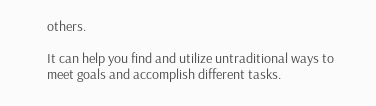others.

It can help you find and utilize untraditional ways to meet goals and accomplish different tasks.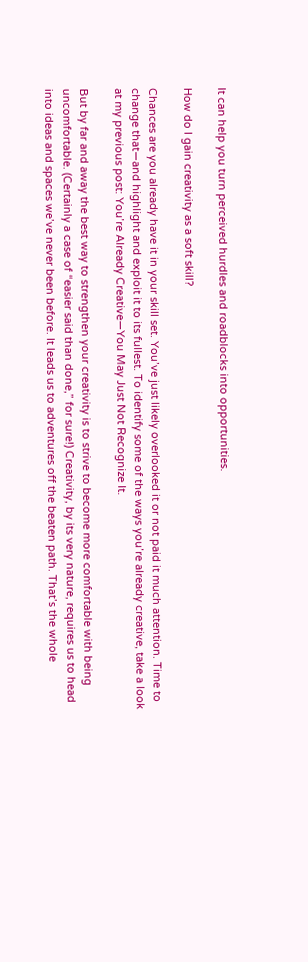It can help you turn perceived hurdles and roadblocks into opportunities.

How do I gain creativity as a soft skill?

Chances are you already have it in your skill set. You’ve just likely overlooked it or not paid it much attention. Time to change that—and highlight and exploit it to its fullest. To identify some of the ways you’re already creative, take a look at my previous post: You’re Already Creative—You May Just Not Recognize It.

But by far and away the best way to strengthen your creativity is to strive to become more comfortable with being uncomfortable. (Certainly a case of “easier said than done,” for sure!) Creativity, by its very nature, requires us to head into ideas and spaces we’ve never been before. It leads us to adventures off the beaten path. That’s the whole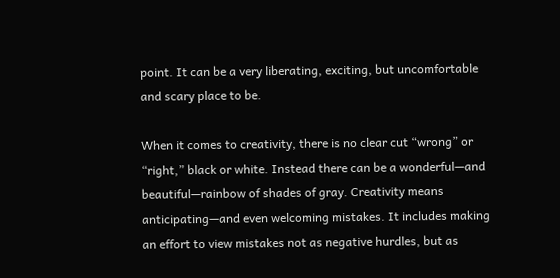point. It can be a very liberating, exciting, but uncomfortable and scary place to be.

When it comes to creativity, there is no clear cut “wrong” or “right,” black or white. Instead there can be a wonderful—and beautiful—rainbow of shades of gray. Creativity means anticipating—and even welcoming mistakes. It includes making an effort to view mistakes not as negative hurdles, but as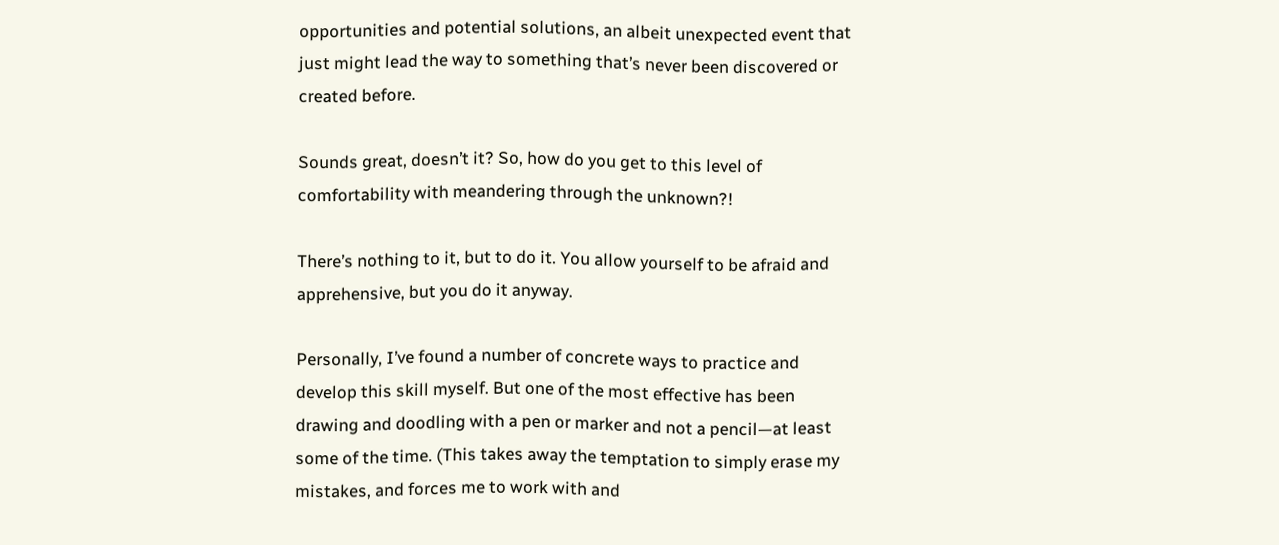opportunities and potential solutions, an albeit unexpected event that just might lead the way to something that’s never been discovered or created before.

Sounds great, doesn’t it? So, how do you get to this level of comfortability with meandering through the unknown?!

There’s nothing to it, but to do it. You allow yourself to be afraid and apprehensive, but you do it anyway.

Personally, I’ve found a number of concrete ways to practice and develop this skill myself. But one of the most effective has been drawing and doodling with a pen or marker and not a pencil—at least some of the time. (This takes away the temptation to simply erase my mistakes, and forces me to work with and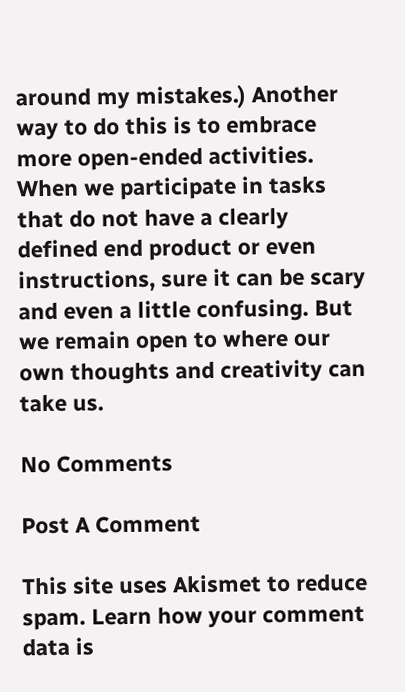around my mistakes.) Another way to do this is to embrace more open-ended activities. When we participate in tasks that do not have a clearly defined end product or even instructions, sure it can be scary and even a little confusing. But we remain open to where our own thoughts and creativity can take us.

No Comments

Post A Comment

This site uses Akismet to reduce spam. Learn how your comment data is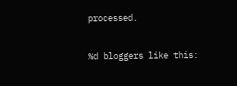processed.

%d bloggers like this: